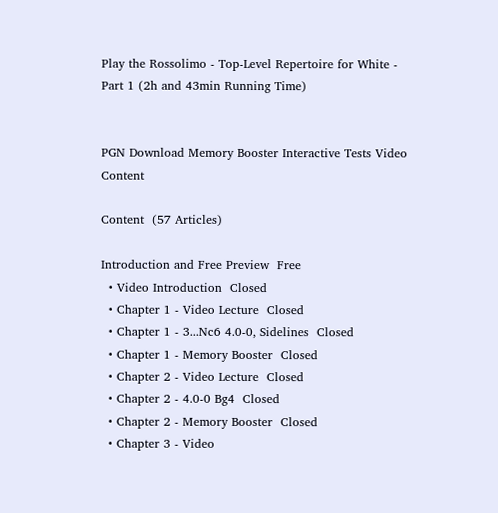Play the Rossolimo - Top-Level Repertoire for White - Part 1 (2h and 43min Running Time)


PGN Download Memory Booster Interactive Tests Video Content

Content  (57 Articles)

Introduction and Free Preview  Free
  • Video Introduction  Closed
  • Chapter 1 - Video Lecture  Closed
  • Chapter 1 - 3...Nc6 4.0-0, Sidelines  Closed
  • Chapter 1 - Memory Booster  Closed
  • Chapter 2 - Video Lecture  Closed
  • Chapter 2 - 4.0-0 Bg4  Closed
  • Chapter 2 - Memory Booster  Closed
  • Chapter 3 - Video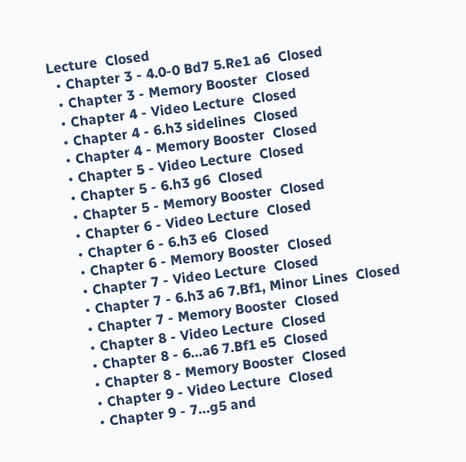Lecture  Closed
  • Chapter 3 - 4.0-0 Bd7 5.Re1 a6  Closed
  • Chapter 3 - Memory Booster  Closed
  • Chapter 4 - Video Lecture  Closed
  • Chapter 4 - 6.h3 sidelines  Closed
  • Chapter 4 - Memory Booster  Closed
  • Chapter 5 - Video Lecture  Closed
  • Chapter 5 - 6.h3 g6  Closed
  • Chapter 5 - Memory Booster  Closed
  • Chapter 6 - Video Lecture  Closed
  • Chapter 6 - 6.h3 e6  Closed
  • Chapter 6 - Memory Booster  Closed
  • Chapter 7 - Video Lecture  Closed
  • Chapter 7 - 6.h3 a6 7.Bf1, Minor Lines  Closed
  • Chapter 7 - Memory Booster  Closed
  • Chapter 8 - Video Lecture  Closed
  • Chapter 8 - 6...a6 7.Bf1 e5  Closed
  • Chapter 8 - Memory Booster  Closed
  • Chapter 9 - Video Lecture  Closed
  • Chapter 9 - 7...g5 and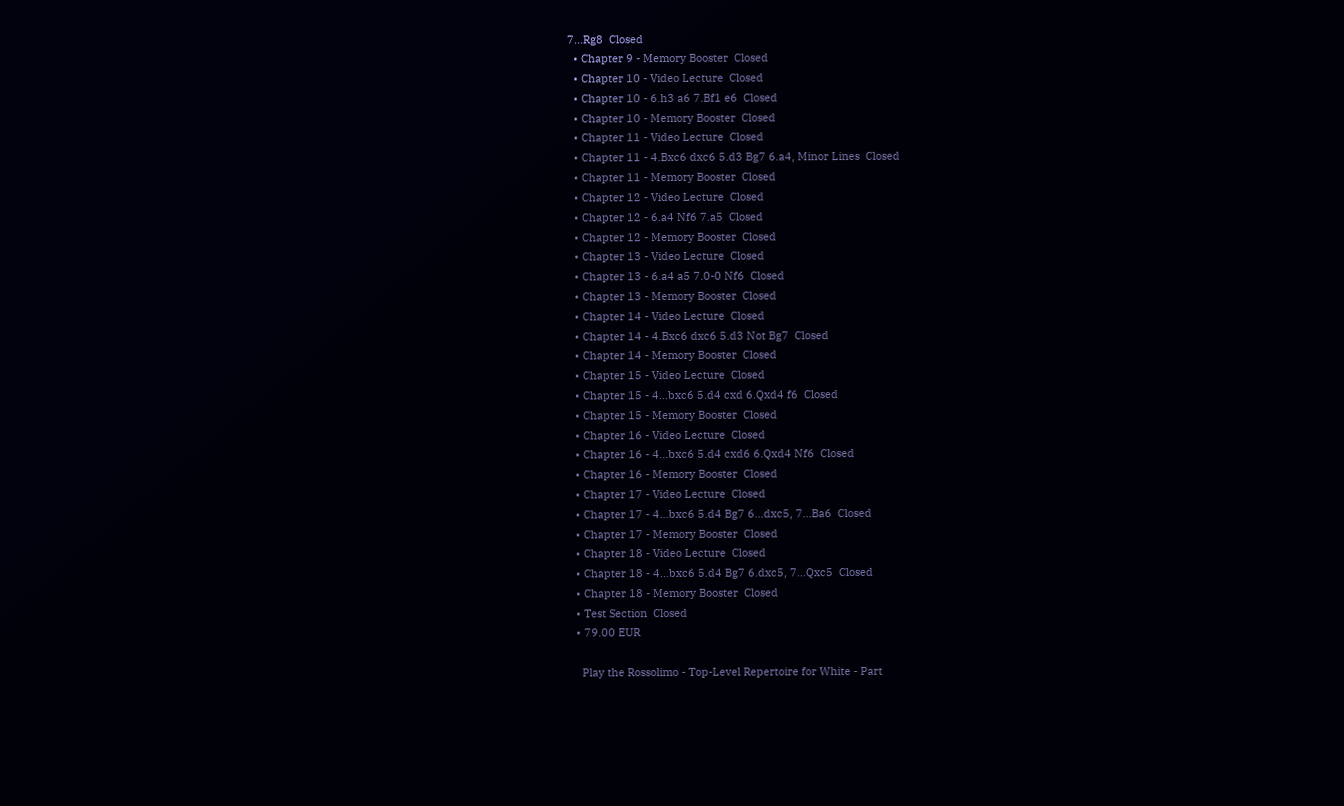7...Rg8  Closed
  • Chapter 9 - Memory Booster  Closed
  • Chapter 10 - Video Lecture  Closed
  • Chapter 10 - 6.h3 a6 7.Bf1 e6  Closed
  • Chapter 10 - Memory Booster  Closed
  • Chapter 11 - Video Lecture  Closed
  • Chapter 11 - 4.Bxc6 dxc6 5.d3 Bg7 6.a4, Minor Lines  Closed
  • Chapter 11 - Memory Booster  Closed
  • Chapter 12 - Video Lecture  Closed
  • Chapter 12 - 6.a4 Nf6 7.a5  Closed
  • Chapter 12 - Memory Booster  Closed
  • Chapter 13 - Video Lecture  Closed
  • Chapter 13 - 6.a4 a5 7.0-0 Nf6  Closed
  • Chapter 13 - Memory Booster  Closed
  • Chapter 14 - Video Lecture  Closed
  • Chapter 14 - 4.Bxc6 dxc6 5.d3 Not Bg7  Closed
  • Chapter 14 - Memory Booster  Closed
  • Chapter 15 - Video Lecture  Closed
  • Chapter 15 - 4...bxc6 5.d4 cxd 6.Qxd4 f6  Closed
  • Chapter 15 - Memory Booster  Closed
  • Chapter 16 - Video Lecture  Closed
  • Chapter 16 - 4...bxc6 5.d4 cxd6 6.Qxd4 Nf6  Closed
  • Chapter 16 - Memory Booster  Closed
  • Chapter 17 - Video Lecture  Closed
  • Chapter 17 - 4...bxc6 5.d4 Bg7 6...dxc5, 7...Ba6  Closed
  • Chapter 17 - Memory Booster  Closed
  • Chapter 18 - Video Lecture  Closed
  • Chapter 18 - 4...bxc6 5.d4 Bg7 6.dxc5, 7...Qxc5  Closed
  • Chapter 18 - Memory Booster  Closed
  • Test Section  Closed
  • 79.00 EUR

    Play the Rossolimo - Top-Level Repertoire for White - Part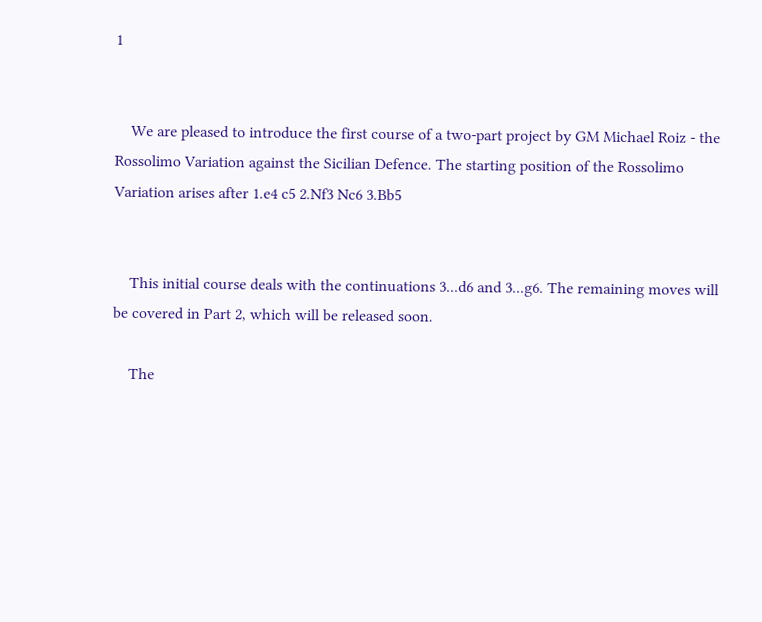1


    We are pleased to introduce the first course of a two-part project by GM Michael Roiz - the Rossolimo Variation against the Sicilian Defence. The starting position of the Rossolimo Variation arises after 1.e4 c5 2.Nf3 Nc6 3.Bb5


    This initial course deals with the continuations 3...d6 and 3...g6. The remaining moves will be covered in Part 2, which will be released soon.

    The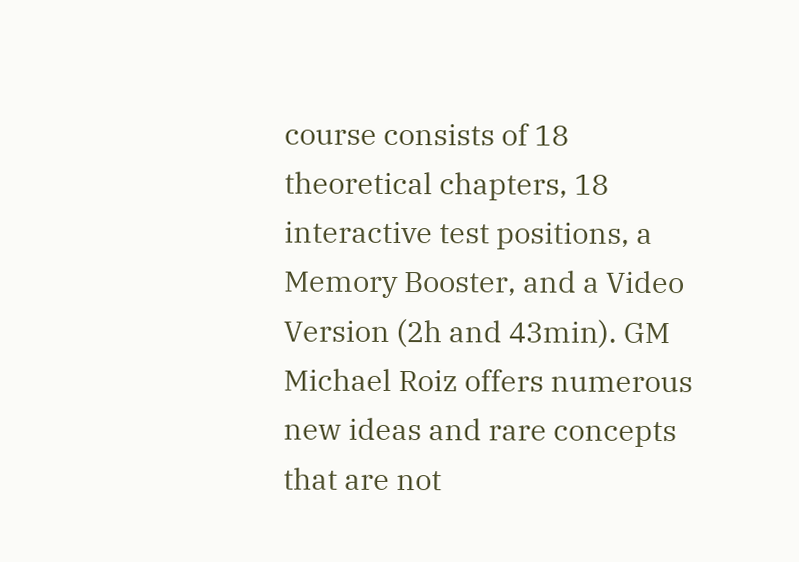course consists of 18 theoretical chapters, 18 interactive test positions, a Memory Booster, and a Video Version (2h and 43min). GM Michael Roiz offers numerous new ideas and rare concepts that are not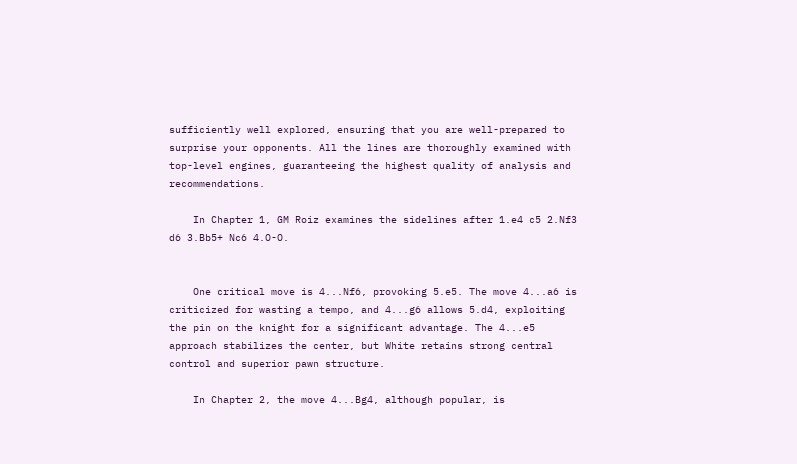sufficiently well explored, ensuring that you are well-prepared to surprise your opponents. All the lines are thoroughly examined with top-level engines, guaranteeing the highest quality of analysis and recommendations.

    In Chapter 1, GM Roiz examines the sidelines after 1.e4 c5 2.Nf3 d6 3.Bb5+ Nc6 4.O-O.


    One critical move is 4...Nf6, provoking 5.e5. The move 4...a6 is criticized for wasting a tempo, and 4...g6 allows 5.d4, exploiting the pin on the knight for a significant advantage. The 4...e5 approach stabilizes the center, but White retains strong central control and superior pawn structure.

    In Chapter 2, the move 4...Bg4, although popular, is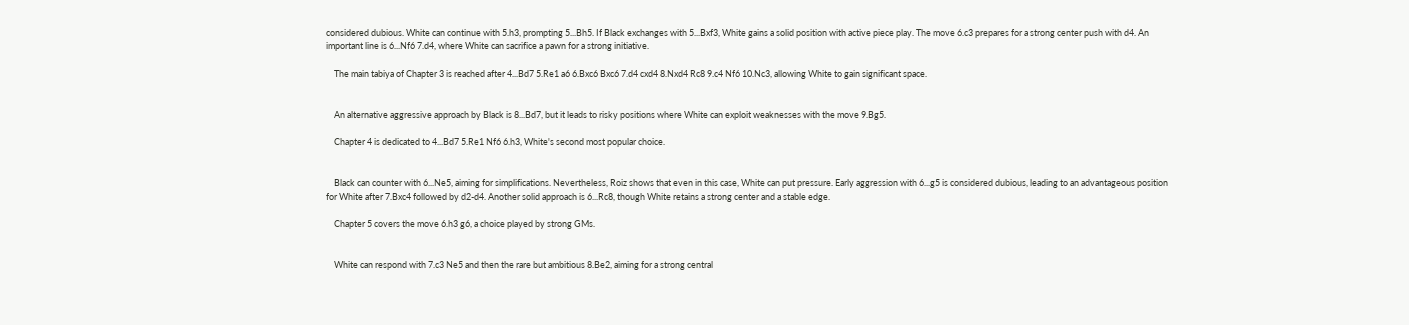considered dubious. White can continue with 5.h3, prompting 5...Bh5. If Black exchanges with 5...Bxf3, White gains a solid position with active piece play. The move 6.c3 prepares for a strong center push with d4. An important line is 6...Nf6 7.d4, where White can sacrifice a pawn for a strong initiative.

    The main tabiya of Chapter 3 is reached after 4...Bd7 5.Re1 a6 6.Bxc6 Bxc6 7.d4 cxd4 8.Nxd4 Rc8 9.c4 Nf6 10.Nc3, allowing White to gain significant space.


    An alternative aggressive approach by Black is 8...Bd7, but it leads to risky positions where White can exploit weaknesses with the move 9.Bg5.

    Chapter 4 is dedicated to 4...Bd7 5.Re1 Nf6 6.h3, White's second most popular choice.


    Black can counter with 6...Ne5, aiming for simplifications. Nevertheless, Roiz shows that even in this case, White can put pressure. Early aggression with 6...g5 is considered dubious, leading to an advantageous position for White after 7.Bxc4 followed by d2-d4. Another solid approach is 6...Rc8, though White retains a strong center and a stable edge.

    Chapter 5 covers the move 6.h3 g6, a choice played by strong GMs.


    White can respond with 7.c3 Ne5 and then the rare but ambitious 8.Be2, aiming for a strong central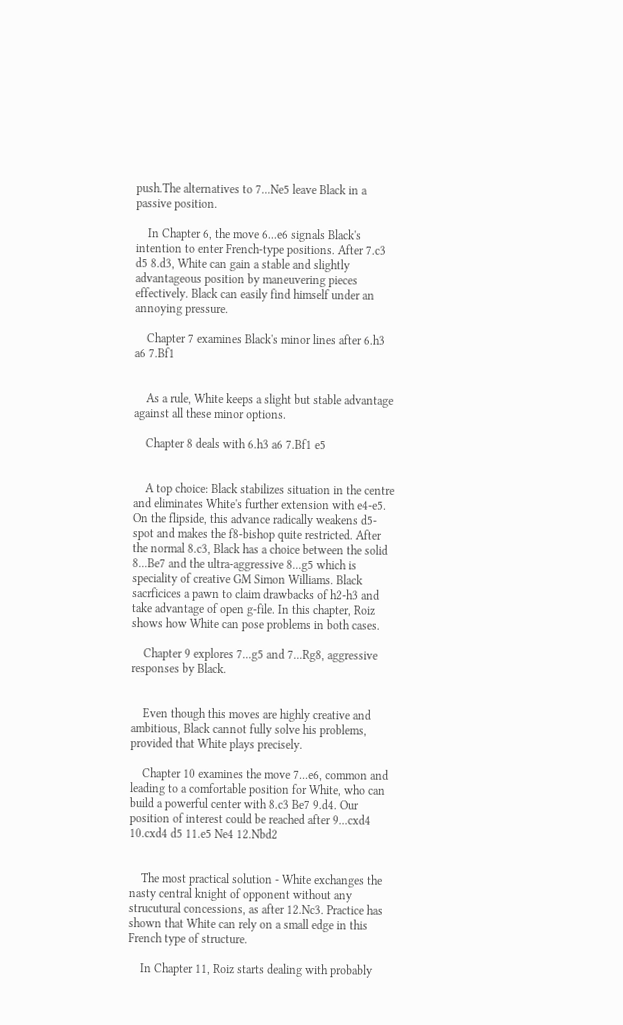push.The alternatives to 7...Ne5 leave Black in a passive position.

    In Chapter 6, the move 6...e6 signals Black's intention to enter French-type positions. After 7.c3 d5 8.d3, White can gain a stable and slightly advantageous position by maneuvering pieces effectively. Black can easily find himself under an annoying pressure.

    Chapter 7 examines Black's minor lines after 6.h3 a6 7.Bf1


    As a rule, White keeps a slight but stable advantage against all these minor options.

    Chapter 8 deals with 6.h3 a6 7.Bf1 e5


    A top choice: Black stabilizes situation in the centre and eliminates White's further extension with e4-e5. On the flipside, this advance radically weakens d5-spot and makes the f8-bishop quite restricted. After the normal 8.c3, Black has a choice between the solid 8...Be7 and the ultra-aggressive 8...g5 which is speciality of creative GM Simon Williams. Black sacrficices a pawn to claim drawbacks of h2-h3 and take advantage of open g-file. In this chapter, Roiz shows how White can pose problems in both cases.

    Chapter 9 explores 7...g5 and 7...Rg8, aggressive responses by Black.


    Even though this moves are highly creative and ambitious, Black cannot fully solve his problems, provided that White plays precisely.

    Chapter 10 examines the move 7...e6, common and leading to a comfortable position for White, who can build a powerful center with 8.c3 Be7 9.d4. Our position of interest could be reached after 9...cxd4 10.cxd4 d5 11.e5 Ne4 12.Nbd2


    The most practical solution - White exchanges the nasty central knight of opponent without any strucutural concessions, as after 12.Nc3. Practice has shown that White can rely on a small edge in this French type of structure.

    In Chapter 11, Roiz starts dealing with probably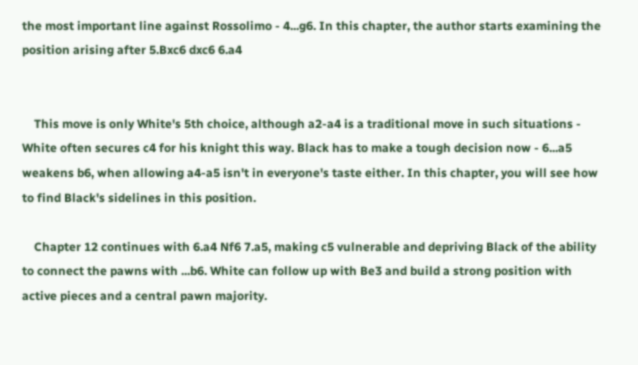the most important line against Rossolimo - 4...g6. In this chapter, the author starts examining the position arising after 5.Bxc6 dxc6 6.a4


    This move is only White's 5th choice, although a2-a4 is a traditional move in such situations - White often secures c4 for his knight this way. Black has to make a tough decision now - 6...a5 weakens b6, when allowing a4-a5 isn't in everyone's taste either. In this chapter, you will see how to find Black's sidelines in this position.

    Chapter 12 continues with 6.a4 Nf6 7.a5, making c5 vulnerable and depriving Black of the ability to connect the pawns with ...b6. White can follow up with Be3 and build a strong position with active pieces and a central pawn majority.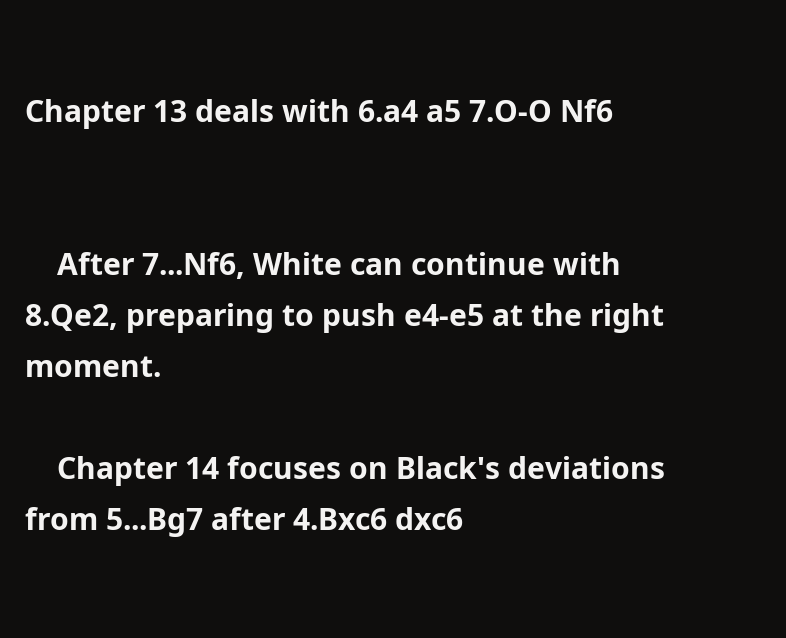Chapter 13 deals with 6.a4 a5 7.O-O Nf6


    After 7...Nf6, White can continue with 8.Qe2, preparing to push e4-e5 at the right moment.

    Chapter 14 focuses on Black's deviations from 5...Bg7 after 4.Bxc6 dxc6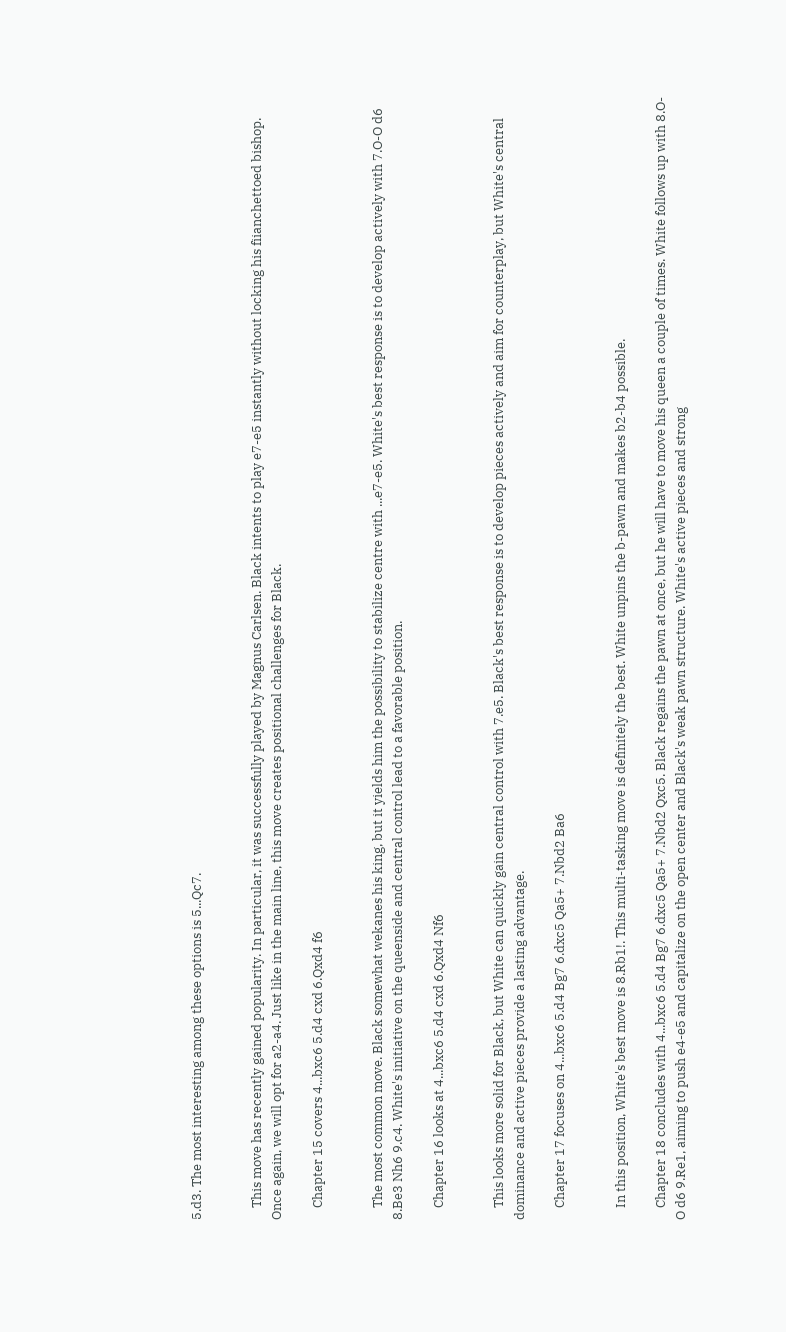5.d3. The most interesting among these options is 5...Qc7.


    This move has recently gained popularity. In particular, it was successfully played by Magnus Carlsen. Black intents to play e7-e5 instantly without locking his fiianchettoed bishop. Once again, we will opt for a2-a4. Just like in the main line, this move creates positional challenges for Black.

    Chapter 15 covers 4...bxc6 5.d4 cxd 6.Qxd4 f6


    The most common move. Black somewhat wekanes his king, but it yields him the possibility to stabilize centre with ...e7-e5. White's best response is to develop actively with 7.O-O d6 8.Be3 Nh6 9.c4. White's initiative on the queenside and central control lead to a favorable position.

    Chapter 16 looks at 4...bxc6 5.d4 cxd 6.Qxd4 Nf6


    This looks more solid for Black, but White can quickly gain central control with 7.e5. Black's best response is to develop pieces actively and aim for counterplay, but White's central dominance and active pieces provide a lasting advantage.

    Chapter 17 focuses on 4...bxc6 5.d4 Bg7 6.dxc5 Qa5+ 7.Nbd2 Ba6


    In this position, White's best move is 8.Rb1!. This multi-tasking move is definitely the best. White unpins the b-pawn and makes b2-b4 possible.

    Chapter 18 concludes with 4...bxc6 5.d4 Bg7 6.dxc5 Qa5+ 7.Nbd2 Qxc5. Black regains the pawn at once, but he will have to move his queen a couple of times. White follows up with 8.O-O d6 9.Re1, aiming to push e4-e5 and capitalize on the open center and Black's weak pawn structure. White's active pieces and strong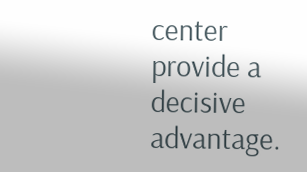center provide a decisive advantage.